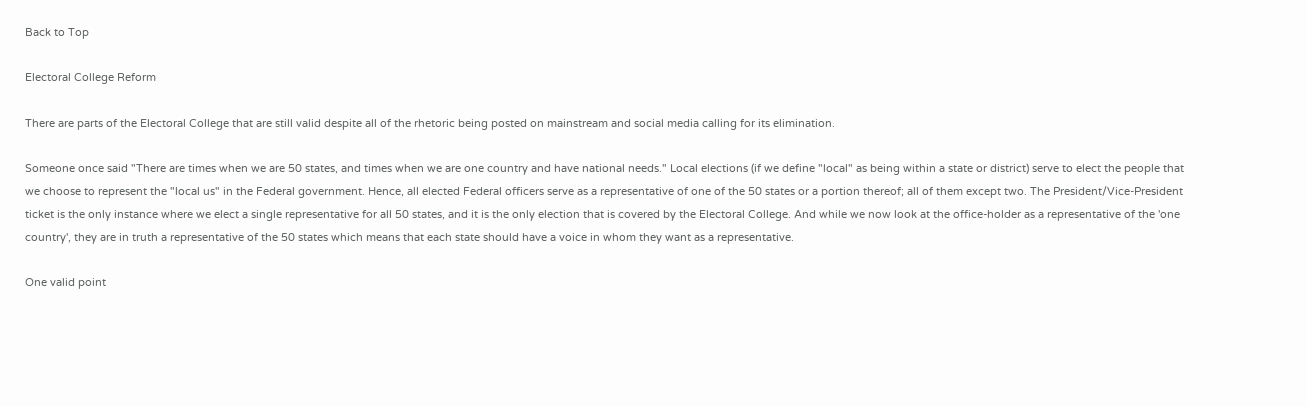Back to Top

Electoral College Reform

There are parts of the Electoral College that are still valid despite all of the rhetoric being posted on mainstream and social media calling for its elimination.

Someone once said "There are times when we are 50 states, and times when we are one country and have national needs." Local elections (if we define "local" as being within a state or district) serve to elect the people that we choose to represent the "local us" in the Federal government. Hence, all elected Federal officers serve as a representative of one of the 50 states or a portion thereof; all of them except two. The President/Vice-President ticket is the only instance where we elect a single representative for all 50 states, and it is the only election that is covered by the Electoral College. And while we now look at the office-holder as a representative of the 'one country', they are in truth a representative of the 50 states which means that each state should have a voice in whom they want as a representative.

One valid point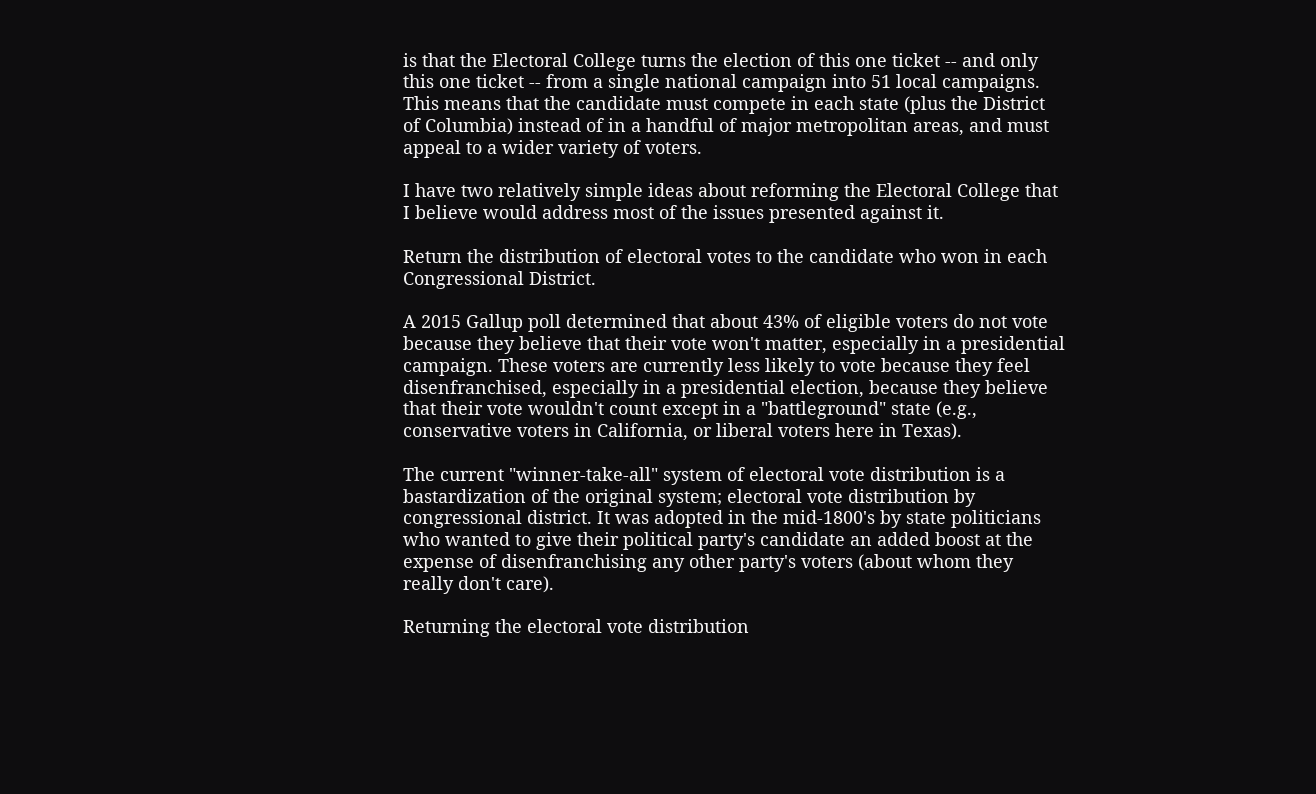is that the Electoral College turns the election of this one ticket -- and only this one ticket -- from a single national campaign into 51 local campaigns. This means that the candidate must compete in each state (plus the District of Columbia) instead of in a handful of major metropolitan areas, and must appeal to a wider variety of voters.

I have two relatively simple ideas about reforming the Electoral College that I believe would address most of the issues presented against it.

Return the distribution of electoral votes to the candidate who won in each Congressional District.

A 2015 Gallup poll determined that about 43% of eligible voters do not vote because they believe that their vote won't matter, especially in a presidential campaign. These voters are currently less likely to vote because they feel disenfranchised, especially in a presidential election, because they believe that their vote wouldn't count except in a "battleground" state (e.g., conservative voters in California, or liberal voters here in Texas).

The current "winner-take-all" system of electoral vote distribution is a bastardization of the original system; electoral vote distribution by congressional district. It was adopted in the mid-1800's by state politicians who wanted to give their political party's candidate an added boost at the expense of disenfranchising any other party's voters (about whom they really don't care).

Returning the electoral vote distribution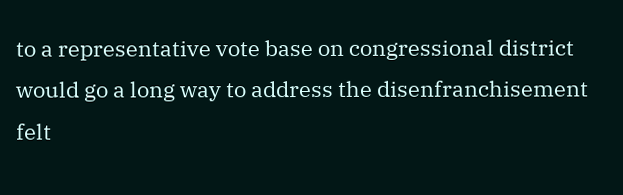to a representative vote base on congressional district would go a long way to address the disenfranchisement felt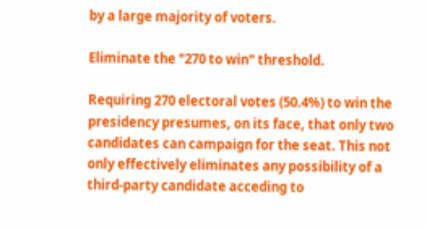by a large majority of voters.

Eliminate the "270 to win" threshold.

Requiring 270 electoral votes (50.4%) to win the presidency presumes, on its face, that only two candidates can campaign for the seat. This not only effectively eliminates any possibility of a third-party candidate acceding to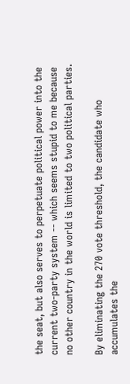the seat, but also serves to perpetuate political power into the current two-party system -- which seems stupid to me because no other country in the world is limited to two political parties.

By eliminating the 270 vote threshold, the candidate who accumulates the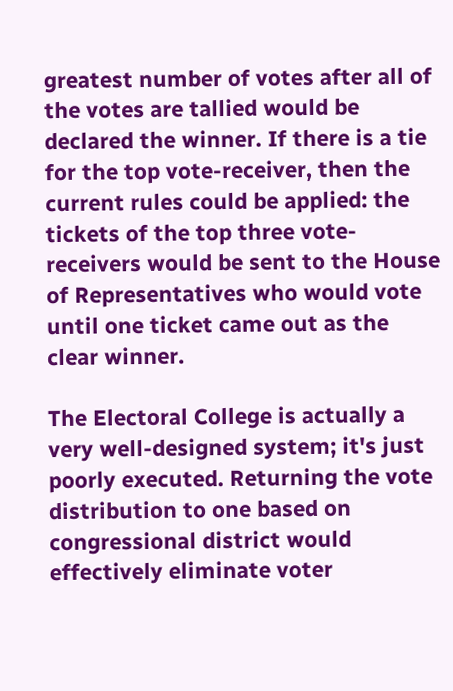greatest number of votes after all of the votes are tallied would be declared the winner. If there is a tie for the top vote-receiver, then the current rules could be applied: the tickets of the top three vote-receivers would be sent to the House of Representatives who would vote until one ticket came out as the clear winner.

The Electoral College is actually a very well-designed system; it's just poorly executed. Returning the vote distribution to one based on congressional district would effectively eliminate voter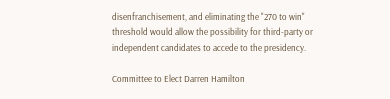disenfranchisement, and eliminating the "270 to win" threshold would allow the possibility for third-party or independent candidates to accede to the presidency.

Committee to Elect Darren Hamilton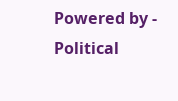Powered by - Political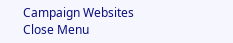Campaign Websites
Close Menu